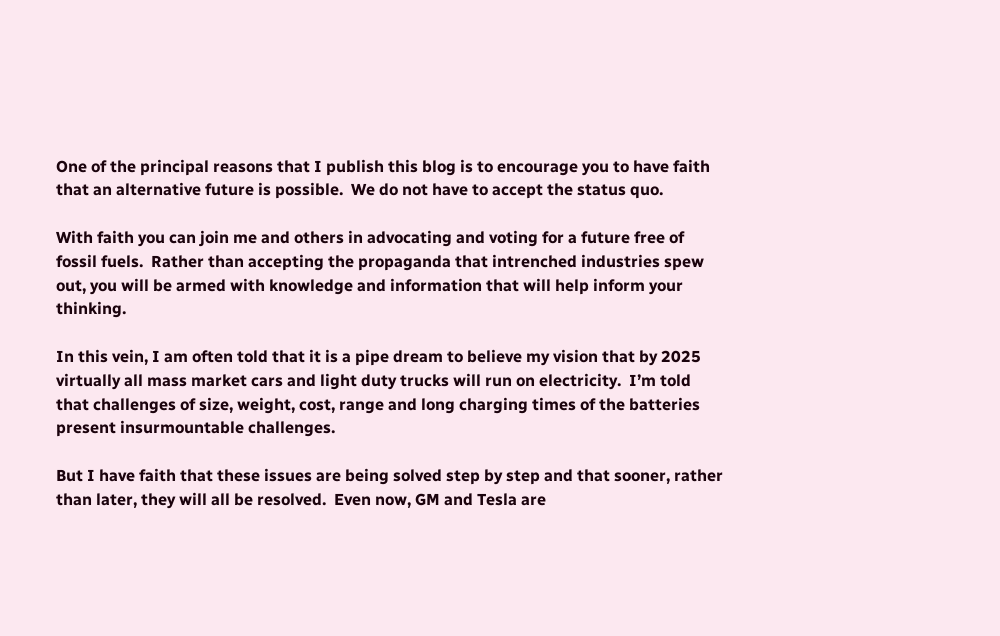One of the principal reasons that I publish this blog is to encourage you to have faith that an alternative future is possible.  We do not have to accept the status quo.

With faith you can join me and others in advocating and voting for a future free of fossil fuels.  Rather than accepting the propaganda that intrenched industries spew out, you will be armed with knowledge and information that will help inform your thinking.

In this vein, I am often told that it is a pipe dream to believe my vision that by 2025 virtually all mass market cars and light duty trucks will run on electricity.  I’m told that challenges of size, weight, cost, range and long charging times of the batteries present insurmountable challenges.

But I have faith that these issues are being solved step by step and that sooner, rather than later, they will all be resolved.  Even now, GM and Tesla are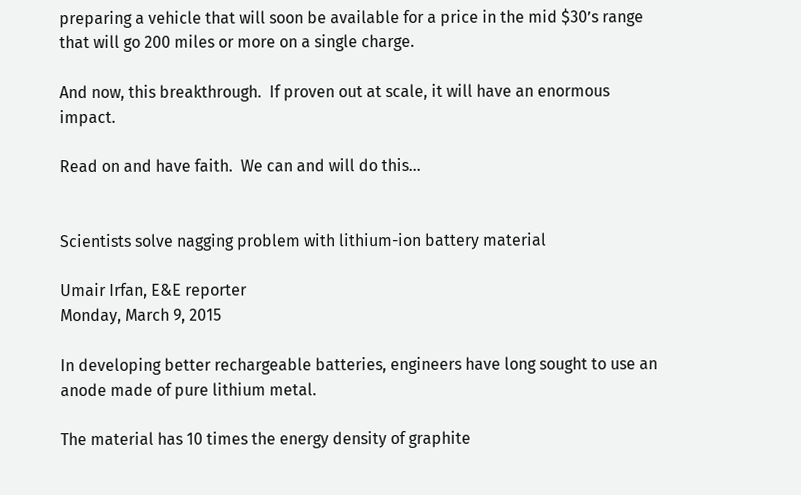preparing a vehicle that will soon be available for a price in the mid $30’s range that will go 200 miles or more on a single charge.

And now, this breakthrough.  If proven out at scale, it will have an enormous impact.

Read on and have faith.  We can and will do this…


Scientists solve nagging problem with lithium-ion battery material

Umair Irfan, E&E reporter
Monday, March 9, 2015

In developing better rechargeable batteries, engineers have long sought to use an anode made of pure lithium metal.

The material has 10 times the energy density of graphite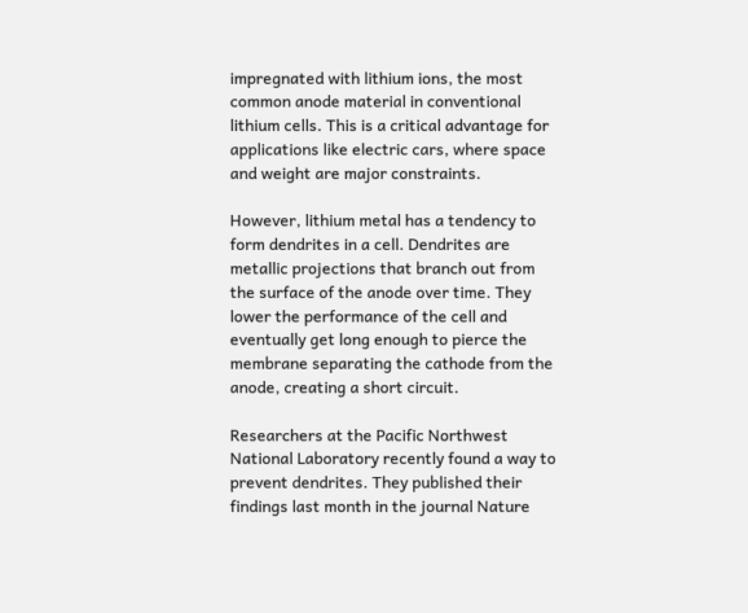impregnated with lithium ions, the most common anode material in conventional lithium cells. This is a critical advantage for applications like electric cars, where space and weight are major constraints.

However, lithium metal has a tendency to form dendrites in a cell. Dendrites are metallic projections that branch out from the surface of the anode over time. They lower the performance of the cell and eventually get long enough to pierce the membrane separating the cathode from the anode, creating a short circuit.

Researchers at the Pacific Northwest National Laboratory recently found a way to prevent dendrites. They published their findings last month in the journal Nature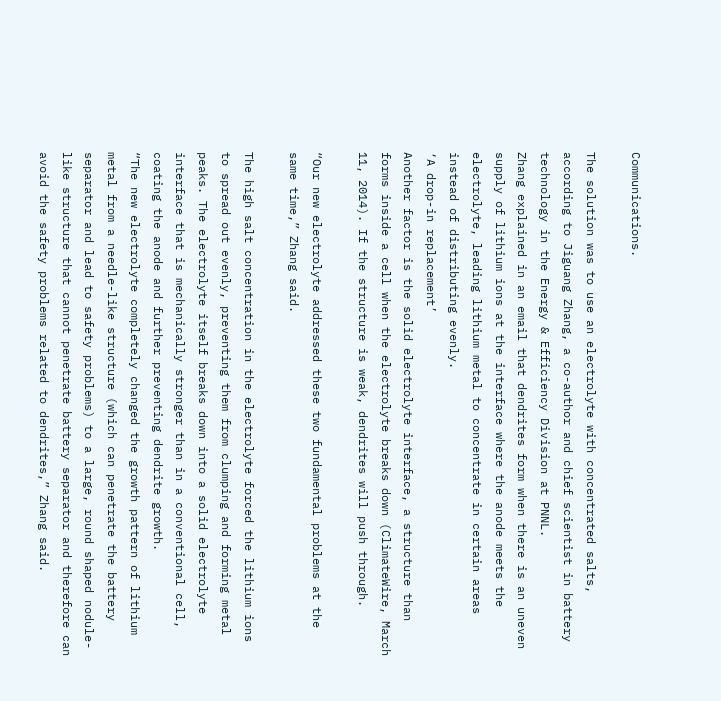Communications.

The solution was to use an electrolyte with concentrated salts, according to Jiguang Zhang, a co-author and chief scientist in battery technology in the Energy & Efficiency Division at PNNL.
Zhang explained in an email that dendrites form when there is an uneven supply of lithium ions at the interface where the anode meets the electrolyte, leading lithium metal to concentrate in certain areas instead of distributing evenly.
‘A drop-in replacement’
Another factor is the solid electrolyte interface, a structure than forms inside a cell when the electrolyte breaks down (ClimateWire, March 11, 2014). If the structure is weak, dendrites will push through.

“Our new electrolyte addressed these two fundamental problems at the same time,” Zhang said.

The high salt concentration in the electrolyte forced the lithium ions to spread out evenly, preventing them from clumping and forming metal peaks. The electrolyte itself breaks down into a solid electrolyte interface that is mechanically stronger than in a conventional cell, coating the anode and further preventing dendrite growth.
“The new electrolyte completely changed the growth pattern of lithium metal from a needle-like structure (which can penetrate the battery separator and lead to safety problems) to a large, round shaped nodule-like structure that cannot penetrate battery separator and therefore can avoid the safety problems related to dendrites,” Zhang said.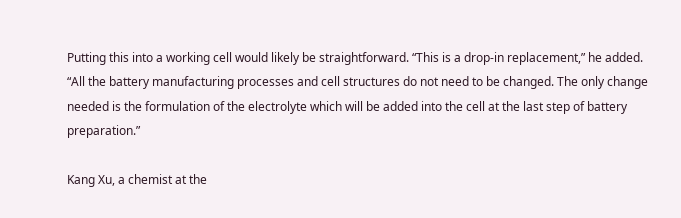Putting this into a working cell would likely be straightforward. “This is a drop-in replacement,” he added. “All the battery manufacturing processes and cell structures do not need to be changed. The only change needed is the formulation of the electrolyte which will be added into the cell at the last step of battery preparation.”

Kang Xu, a chemist at the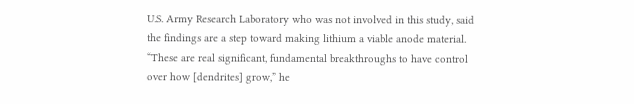U.S. Army Research Laboratory who was not involved in this study, said the findings are a step toward making lithium a viable anode material. “These are real significant, fundamental breakthroughs to have control over how [dendrites] grow,” he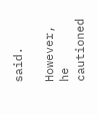said.

However, he cautioned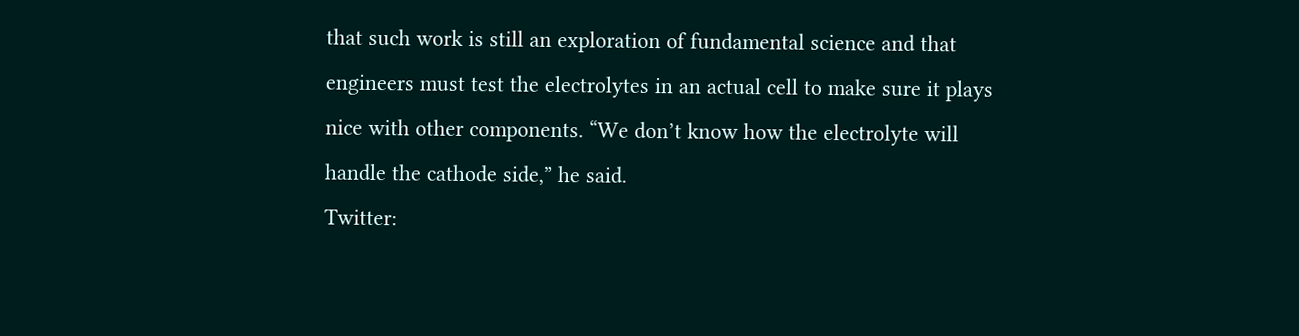that such work is still an exploration of fundamental science and that engineers must test the electrolytes in an actual cell to make sure it plays nice with other components. “We don’t know how the electrolyte will handle the cathode side,” he said.
Twitter: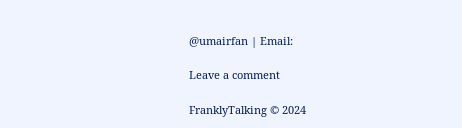@umairfan | Email:

Leave a comment

FranklyTalking © 2024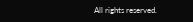All rights reserved.